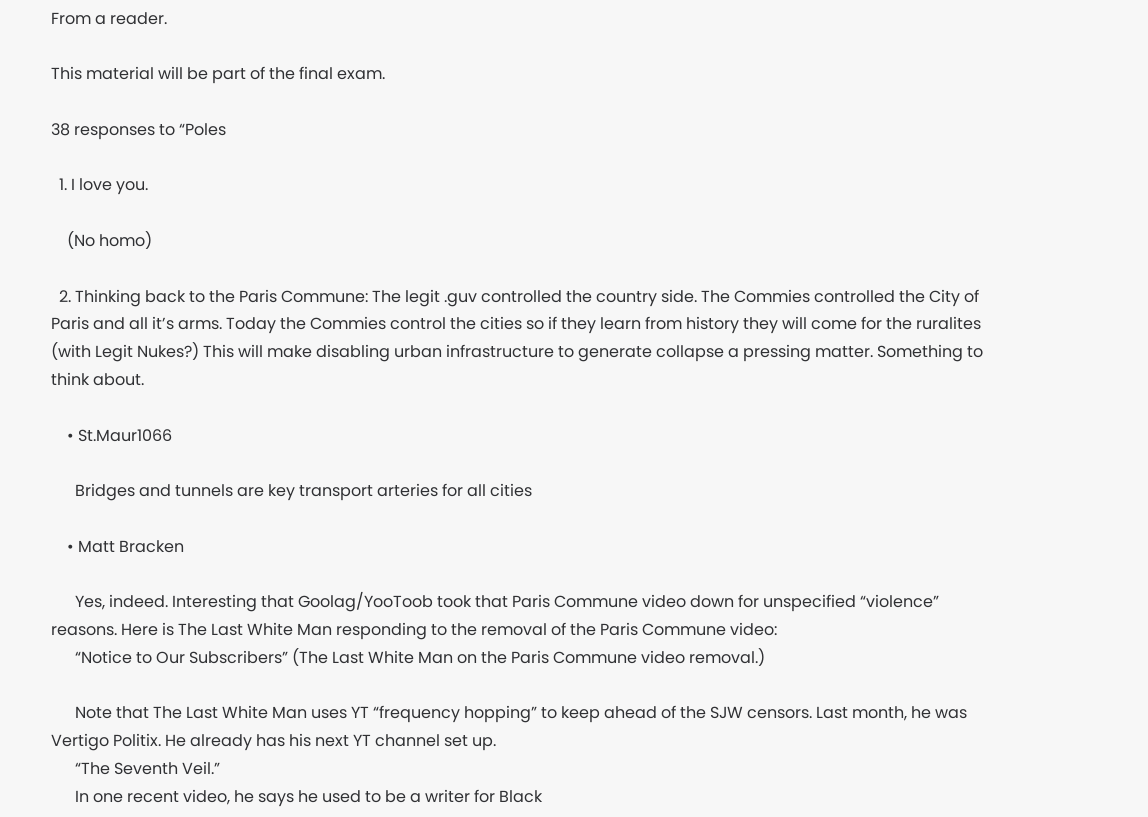From a reader.

This material will be part of the final exam.

38 responses to “Poles

  1. I love you.

    (No homo)

  2. Thinking back to the Paris Commune: The legit .guv controlled the country side. The Commies controlled the City of Paris and all it’s arms. Today the Commies control the cities so if they learn from history they will come for the ruralites (with Legit Nukes?) This will make disabling urban infrastructure to generate collapse a pressing matter. Something to think about.

    • St.Maur1066

      Bridges and tunnels are key transport arteries for all cities

    • Matt Bracken

      Yes, indeed. Interesting that Goolag/YooToob took that Paris Commune video down for unspecified “violence” reasons. Here is The Last White Man responding to the removal of the Paris Commune video:
      “Notice to Our Subscribers” (The Last White Man on the Paris Commune video removal.)

      Note that The Last White Man uses YT “frequency hopping” to keep ahead of the SJW censors. Last month, he was Vertigo Politix. He already has his next YT channel set up.
      “The Seventh Veil.”
      In one recent video, he says he used to be a writer for Black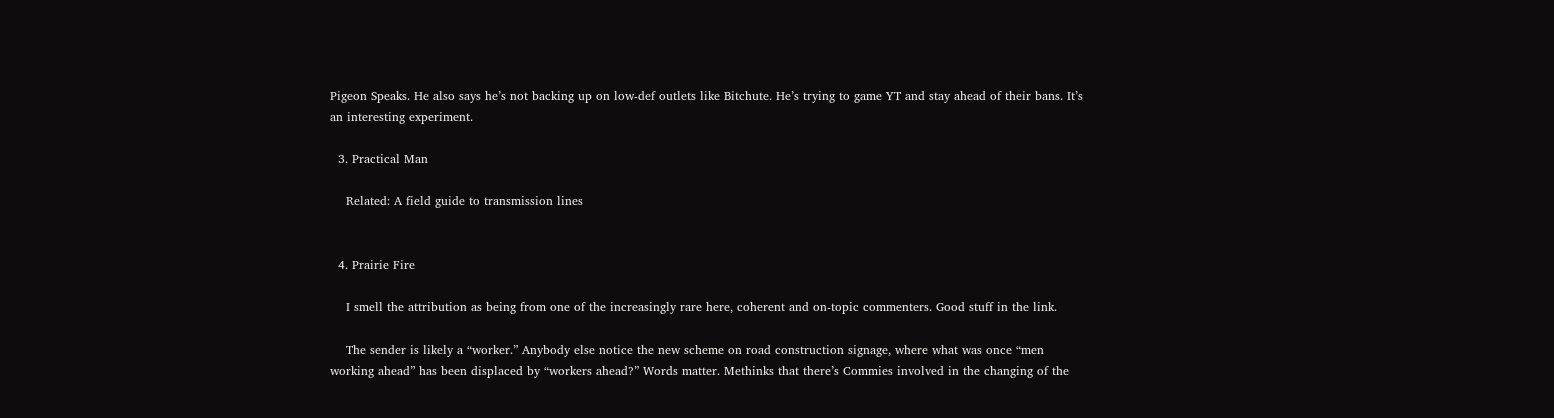Pigeon Speaks. He also says he’s not backing up on low-def outlets like Bitchute. He’s trying to game YT and stay ahead of their bans. It’s an interesting experiment.

  3. Practical Man

    Related: A field guide to transmission lines


  4. Prairie Fire

    I smell the attribution as being from one of the increasingly rare here, coherent and on-topic commenters. Good stuff in the link.

    The sender is likely a “worker.” Anybody else notice the new scheme on road construction signage, where what was once “men working ahead” has been displaced by “workers ahead?” Words matter. Methinks that there’s Commies involved in the changing of the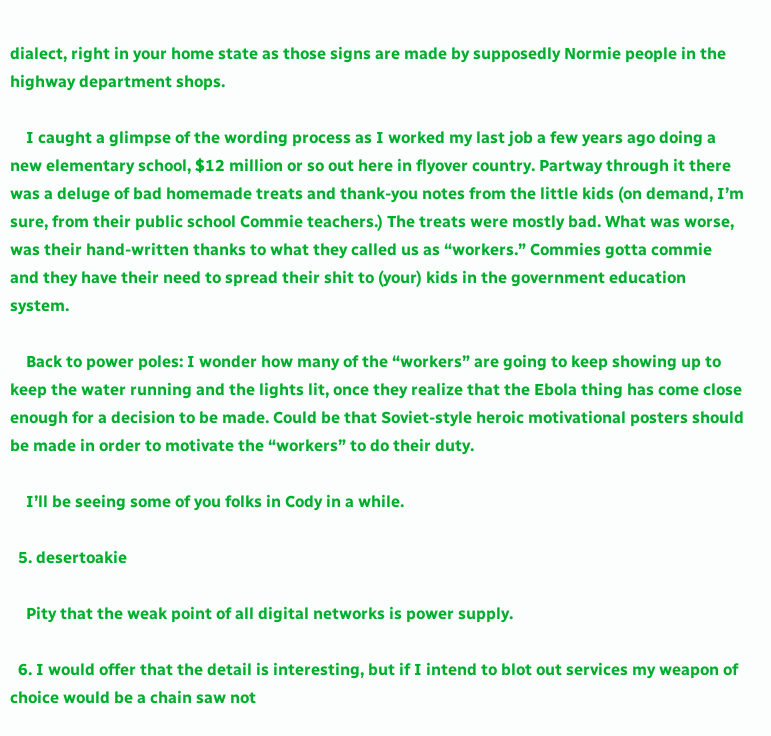dialect, right in your home state as those signs are made by supposedly Normie people in the highway department shops.

    I caught a glimpse of the wording process as I worked my last job a few years ago doing a new elementary school, $12 million or so out here in flyover country. Partway through it there was a deluge of bad homemade treats and thank-you notes from the little kids (on demand, I’m sure, from their public school Commie teachers.) The treats were mostly bad. What was worse, was their hand-written thanks to what they called us as “workers.” Commies gotta commie and they have their need to spread their shit to (your) kids in the government education system.

    Back to power poles: I wonder how many of the “workers” are going to keep showing up to keep the water running and the lights lit, once they realize that the Ebola thing has come close enough for a decision to be made. Could be that Soviet-style heroic motivational posters should be made in order to motivate the “workers” to do their duty.

    I’ll be seeing some of you folks in Cody in a while.

  5. desertoakie

    Pity that the weak point of all digital networks is power supply.

  6. I would offer that the detail is interesting, but if I intend to blot out services my weapon of choice would be a chain saw not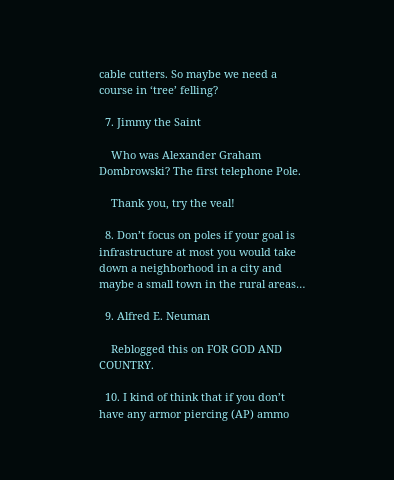cable cutters. So maybe we need a course in ‘tree’ felling?

  7. Jimmy the Saint

    Who was Alexander Graham Dombrowski? The first telephone Pole.

    Thank you, try the veal!

  8. Don’t focus on poles if your goal is infrastructure at most you would take down a neighborhood in a city and maybe a small town in the rural areas…

  9. Alfred E. Neuman

    Reblogged this on FOR GOD AND COUNTRY.

  10. I kind of think that if you don’t have any armor piercing (AP) ammo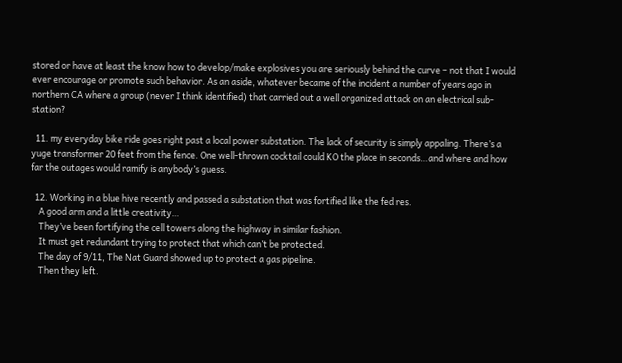stored or have at least the know how to develop/make explosives you are seriously behind the curve – not that I would ever encourage or promote such behavior. As an aside, whatever became of the incident a number of years ago in northern CA where a group (never I think identified) that carried out a well organized attack on an electrical sub-station?

  11. my everyday bike ride goes right past a local power substation. The lack of security is simply appaling. There’s a yuge transformer 20 feet from the fence. One well-thrown cocktail could KO the place in seconds…and where and how far the outages would ramify is anybody’s guess.

  12. Working in a blue hive recently and passed a substation that was fortified like the fed res.
    A good arm and a little creativity…
    They’ve been fortifying the cell towers along the highway in similar fashion.
    It must get redundant trying to protect that which can’t be protected.
    The day of 9/11, The Nat Guard showed up to protect a gas pipeline.
    Then they left.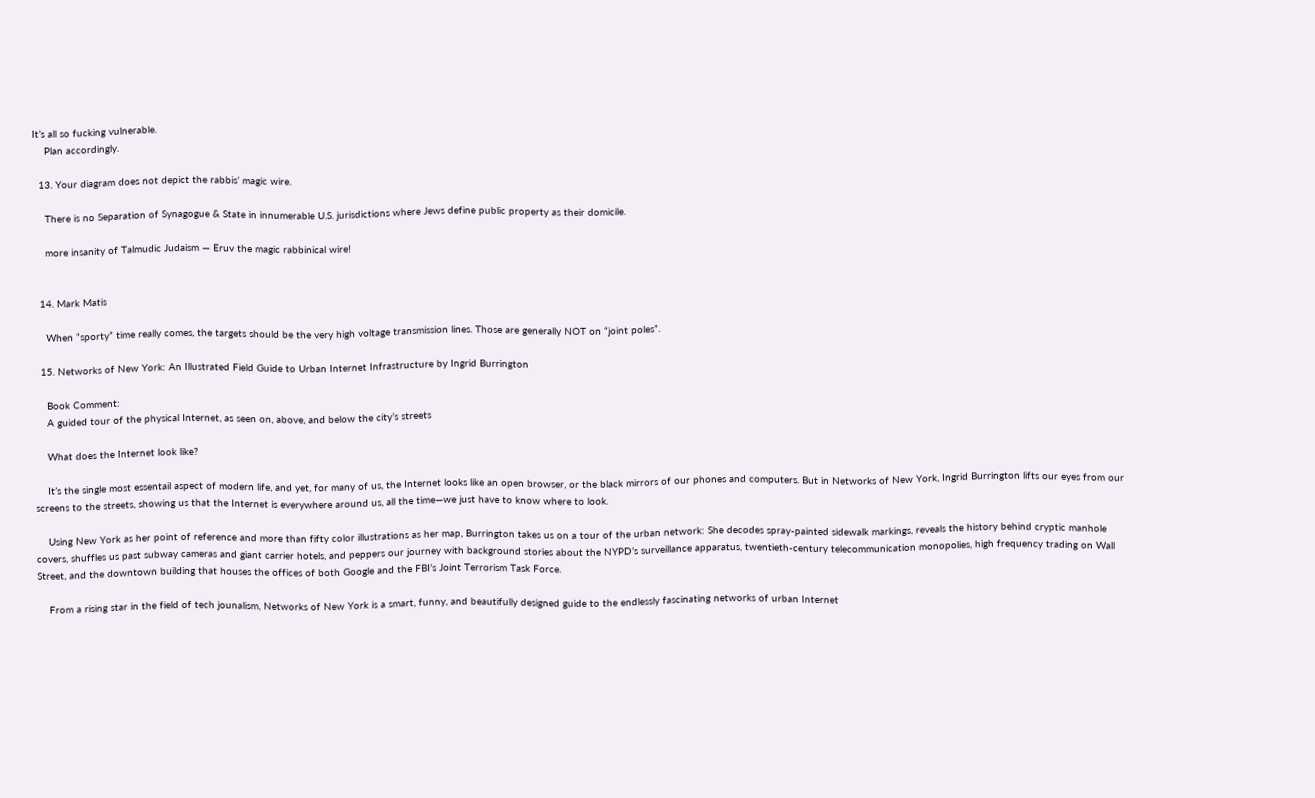It’s all so fucking vulnerable.
    Plan accordingly.

  13. Your diagram does not depict the rabbis’ magic wire.

    There is no Separation of Synagogue & State in innumerable U.S. jurisdictions where Jews define public property as their domicile.

    more insanity of Talmudic Judaism — Eruv the magic rabbinical wire!


  14. Mark Matis

    When “sporty” time really comes, the targets should be the very high voltage transmission lines. Those are generally NOT on “joint poles”.

  15. Networks of New York: An Illustrated Field Guide to Urban Internet Infrastructure by Ingrid Burrington

    Book Comment:
    A guided tour of the physical Internet, as seen on, above, and below the city’s streets

    What does the Internet look like?

    It’s the single most essentail aspect of modern life, and yet, for many of us, the Internet looks like an open browser, or the black mirrors of our phones and computers. But in Networks of New York, Ingrid Burrington lifts our eyes from our screens to the streets, showing us that the Internet is everywhere around us, all the time—we just have to know where to look.

    Using New York as her point of reference and more than fifty color illustrations as her map, Burrington takes us on a tour of the urban network: She decodes spray-painted sidewalk markings, reveals the history behind cryptic manhole covers, shuffles us past subway cameras and giant carrier hotels, and peppers our journey with background stories about the NYPD’s surveillance apparatus, twentieth-century telecommunication monopolies, high frequency trading on Wall Street, and the downtown building that houses the offices of both Google and the FBI’s Joint Terrorism Task Force.

    From a rising star in the field of tech jounalism, Networks of New York is a smart, funny, and beautifully designed guide to the endlessly fascinating networks of urban Internet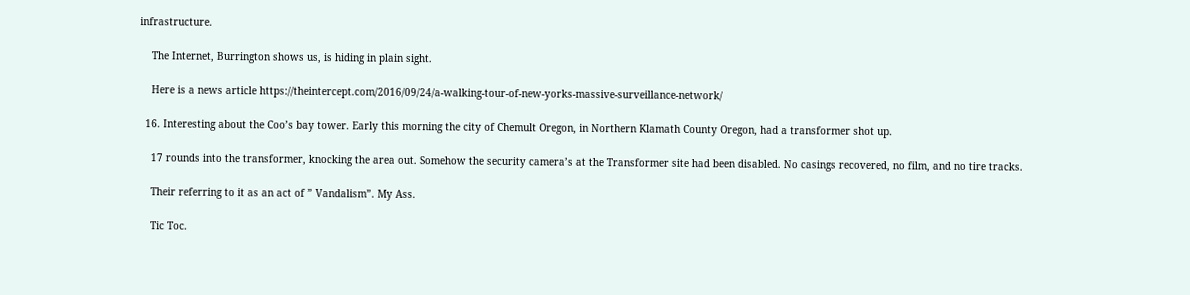infrastructure.

    The Internet, Burrington shows us, is hiding in plain sight.

    Here is a news article https://theintercept.com/2016/09/24/a-walking-tour-of-new-yorks-massive-surveillance-network/

  16. Interesting about the Coo’s bay tower. Early this morning the city of Chemult Oregon, in Northern Klamath County Oregon, had a transformer shot up.

    17 rounds into the transformer, knocking the area out. Somehow the security camera’s at the Transformer site had been disabled. No casings recovered, no film, and no tire tracks.

    Their referring to it as an act of ” Vandalism”. My Ass.

    Tic Toc.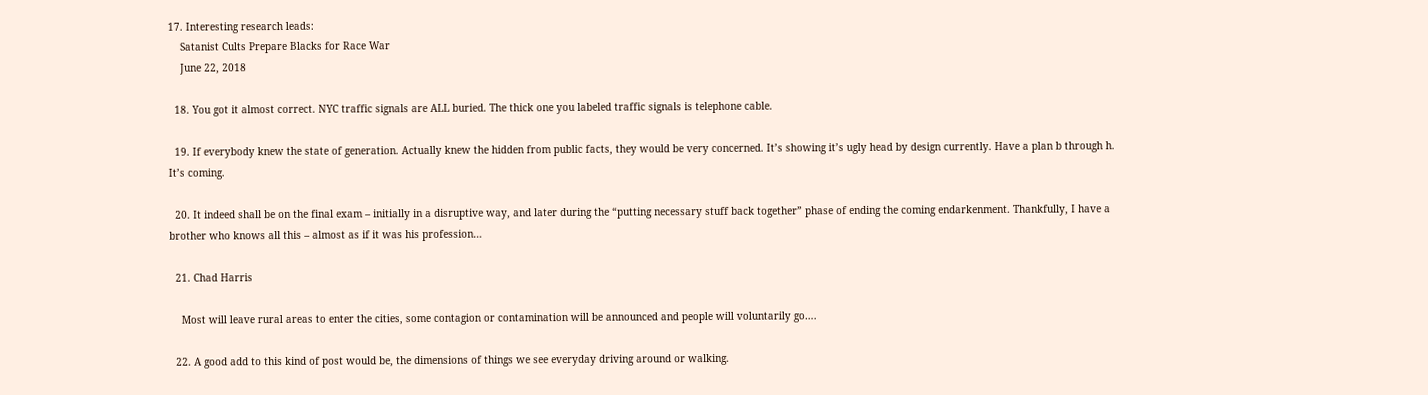17. Interesting research leads:
    Satanist Cults Prepare Blacks for Race War
    June 22, 2018

  18. You got it almost correct. NYC traffic signals are ALL buried. The thick one you labeled traffic signals is telephone cable.

  19. If everybody knew the state of generation. Actually knew the hidden from public facts, they would be very concerned. It’s showing it’s ugly head by design currently. Have a plan b through h. It’s coming.

  20. It indeed shall be on the final exam – initially in a disruptive way, and later during the “putting necessary stuff back together” phase of ending the coming endarkenment. Thankfully, I have a brother who knows all this – almost as if it was his profession…

  21. Chad Harris

    Most will leave rural areas to enter the cities, some contagion or contamination will be announced and people will voluntarily go….

  22. A good add to this kind of post would be, the dimensions of things we see everyday driving around or walking.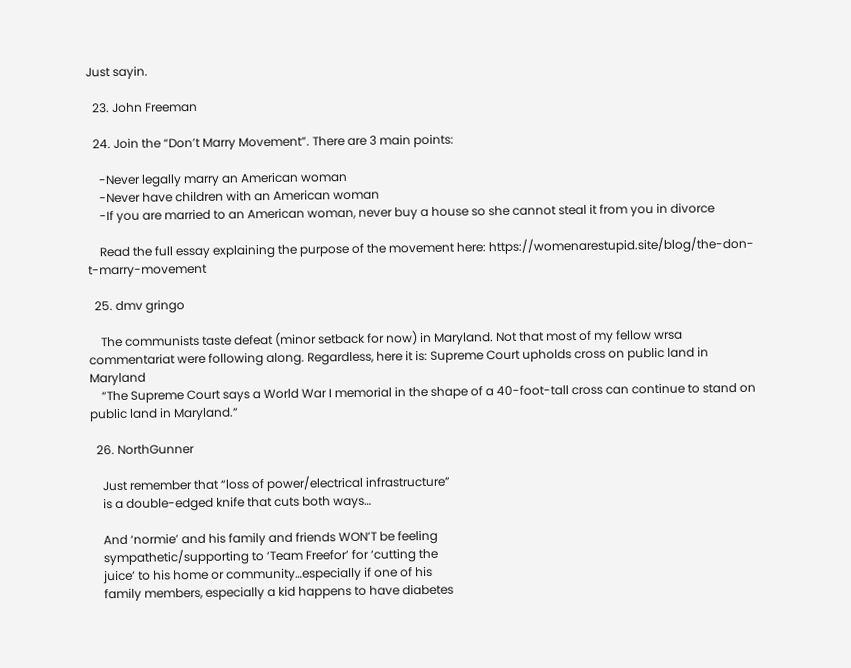Just sayin.

  23. John Freeman

  24. Join the “Don’t Marry Movement”. There are 3 main points:

    -Never legally marry an American woman
    -Never have children with an American woman
    -If you are married to an American woman, never buy a house so she cannot steal it from you in divorce

    Read the full essay explaining the purpose of the movement here: https://womenarestupid.site/blog/the-don-t-marry-movement

  25. dmv gringo

    The communists taste defeat (minor setback for now) in Maryland. Not that most of my fellow wrsa commentariat were following along. Regardless, here it is: Supreme Court upholds cross on public land in Maryland
    “The Supreme Court says a World War I memorial in the shape of a 40-foot-tall cross can continue to stand on public land in Maryland.”

  26. NorthGunner

    Just remember that “loss of power/electrical infrastructure”
    is a double-edged knife that cuts both ways…

    And ‘normie’ and his family and friends WON’T be feeling
    sympathetic/supporting to ‘Team Freefor’ for ‘cutting the
    juice’ to his home or community…especially if one of his
    family members, especially a kid happens to have diabetes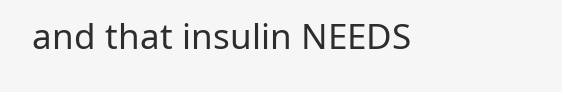and that insulin NEEDS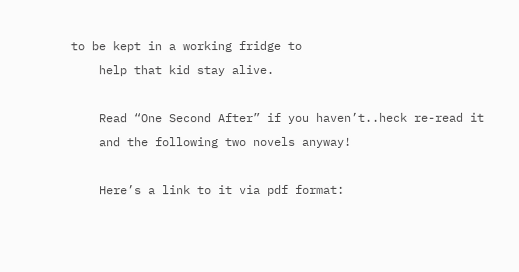to be kept in a working fridge to
    help that kid stay alive.

    Read “One Second After” if you haven’t..heck re-read it
    and the following two novels anyway!

    Here’s a link to it via pdf format: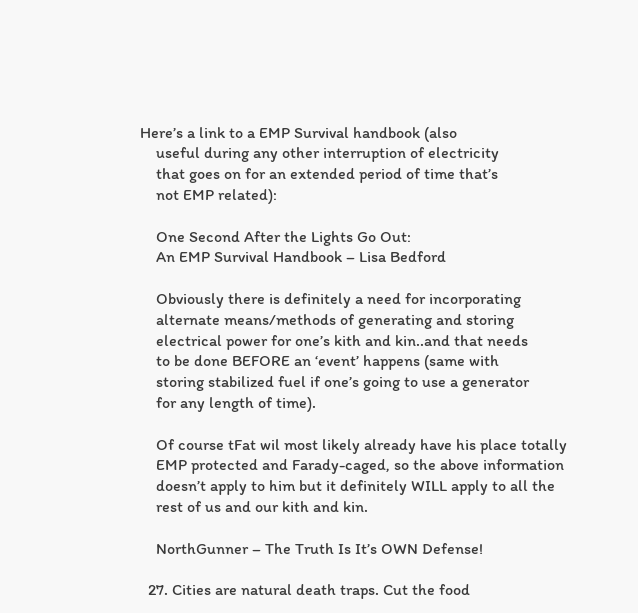Here’s a link to a EMP Survival handbook (also
    useful during any other interruption of electricity
    that goes on for an extended period of time that’s
    not EMP related):

    One Second After the Lights Go Out:
    An EMP Survival Handbook – Lisa Bedford

    Obviously there is definitely a need for incorporating
    alternate means/methods of generating and storing
    electrical power for one’s kith and kin..and that needs
    to be done BEFORE an ‘event’ happens (same with
    storing stabilized fuel if one’s going to use a generator
    for any length of time).

    Of course tFat wil most likely already have his place totally
    EMP protected and Farady-caged, so the above information
    doesn’t apply to him but it definitely WILL apply to all the
    rest of us and our kith and kin.

    NorthGunner – The Truth Is It’s OWN Defense!

  27. Cities are natural death traps. Cut the food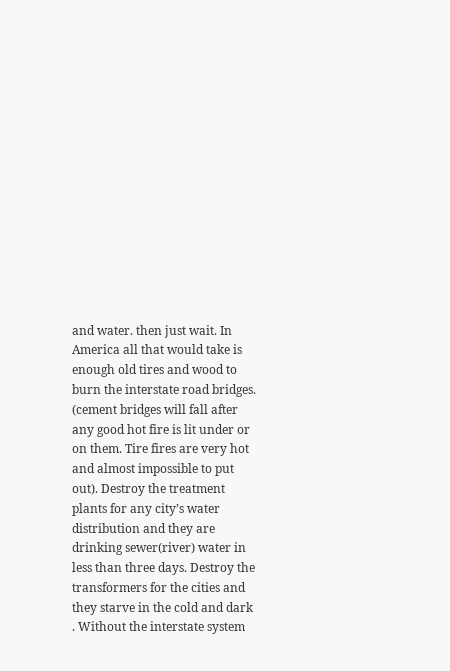and water. then just wait. In America all that would take is enough old tires and wood to burn the interstate road bridges. (cement bridges will fall after any good hot fire is lit under or on them. Tire fires are very hot and almost impossible to put out). Destroy the treatment plants for any city’s water distribution and they are drinking sewer(river) water in less than three days. Destroy the transformers for the cities and they starve in the cold and dark . Without the interstate system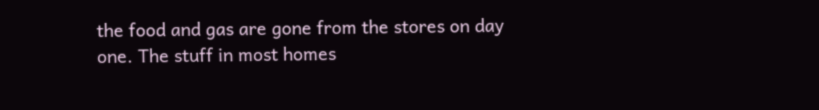the food and gas are gone from the stores on day one. The stuff in most homes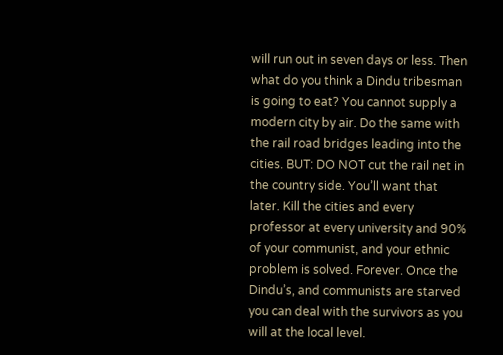will run out in seven days or less. Then what do you think a Dindu tribesman is going to eat? You cannot supply a modern city by air. Do the same with the rail road bridges leading into the cities. BUT: DO NOT cut the rail net in the country side. You’ll want that later. Kill the cities and every professor at every university and 90% of your communist, and your ethnic problem is solved. Forever. Once the Dindu’s, and communists are starved you can deal with the survivors as you will at the local level.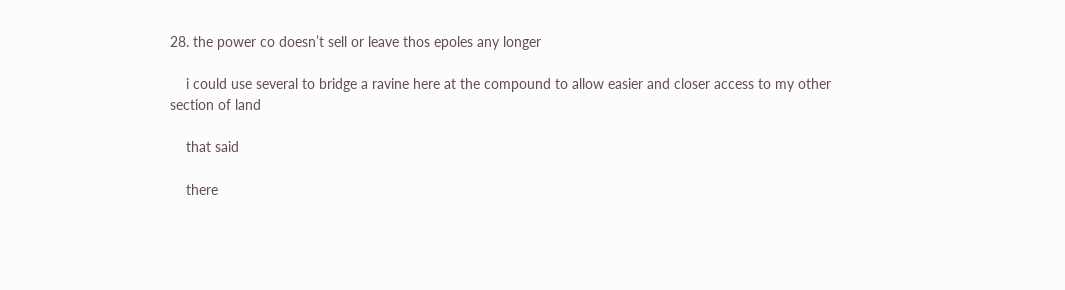28. the power co doesn’t sell or leave thos epoles any longer

    i could use several to bridge a ravine here at the compound to allow easier and closer access to my other section of land

    that said

    there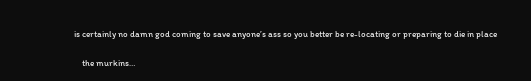is certainly no damn god coming to save anyone’s ass so you better be re-locating or preparing to die in place

    the murkins…